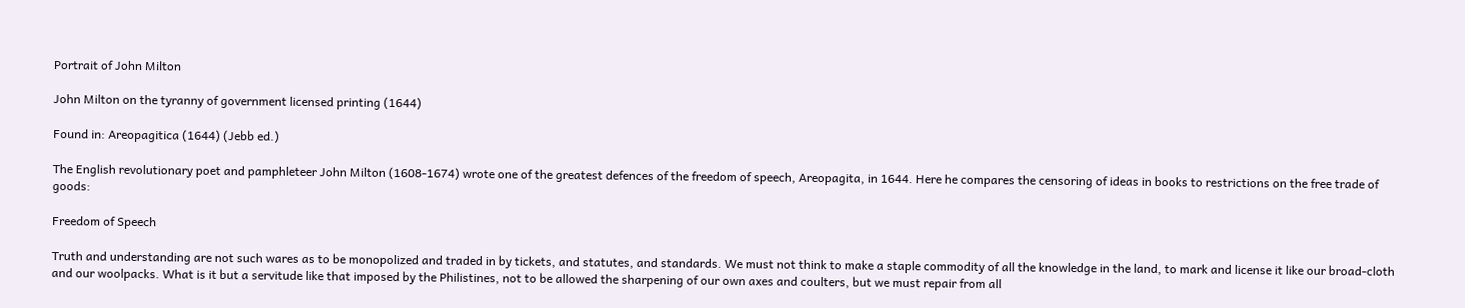Portrait of John Milton

John Milton on the tyranny of government licensed printing (1644)

Found in: Areopagitica (1644) (Jebb ed.)

The English revolutionary poet and pamphleteer John Milton (1608-1674) wrote one of the greatest defences of the freedom of speech, Areopagita, in 1644. Here he compares the censoring of ideas in books to restrictions on the free trade of goods:

Freedom of Speech

Truth and understanding are not such wares as to be monopolized and traded in by tickets, and statutes, and standards. We must not think to make a staple commodity of all the knowledge in the land, to mark and license it like our broad-cloth and our woolpacks. What is it but a servitude like that imposed by the Philistines, not to be allowed the sharpening of our own axes and coulters, but we must repair from all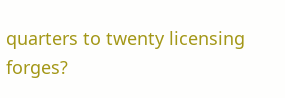quarters to twenty licensing forges?